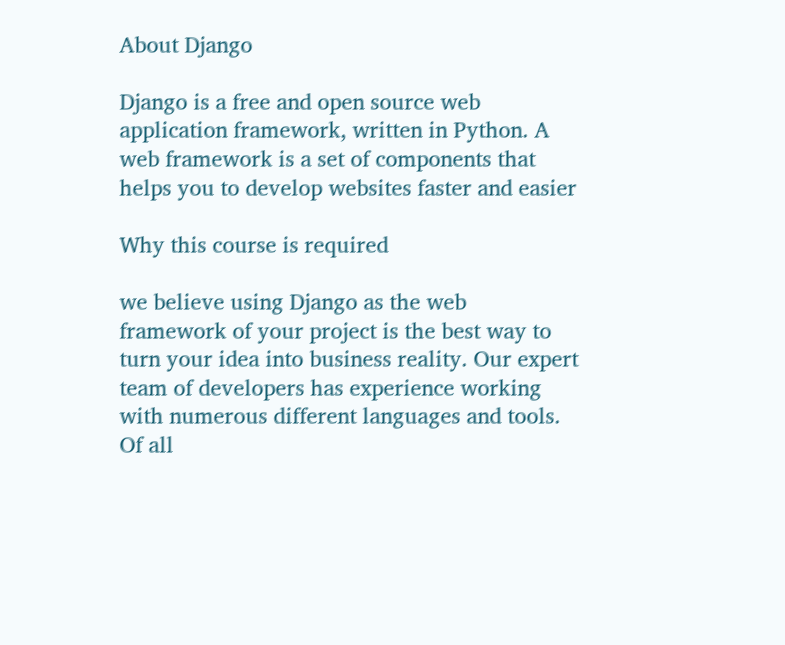About Django

Django is a free and open source web application framework, written in Python. A web framework is a set of components that helps you to develop websites faster and easier

Why this course is required

we believe using Django as the web framework of your project is the best way to turn your idea into business reality. Our expert team of developers has experience working with numerous different languages and tools. Of all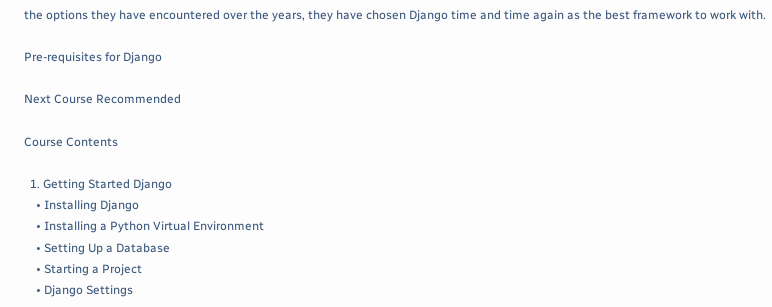the options they have encountered over the years, they have chosen Django time and time again as the best framework to work with.

Pre-requisites for Django

Next Course Recommended

Course Contents

  1. Getting Started Django
    • Installing Django
    • Installing a Python Virtual Environment
    • Setting Up a Database
    • Starting a Project
    • Django Settings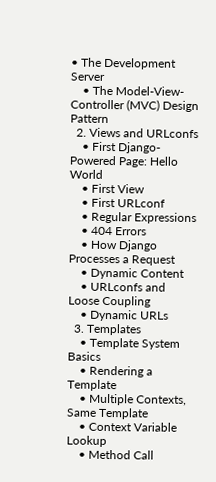• The Development Server
    • The Model-View-Controller (MVC) Design Pattern
  2. Views and URLconfs
    • First Django-Powered Page: Hello World
    • First View
    • First URLconf
    • Regular Expressions
    • 404 Errors
    • How Django Processes a Request
    • Dynamic Content
    • URLconfs and Loose Coupling
    • Dynamic URLs
  3. Templates
    • Template System Basics
    • Rendering a Template
    • Multiple Contexts, Same Template
    • Context Variable Lookup
    • Method Call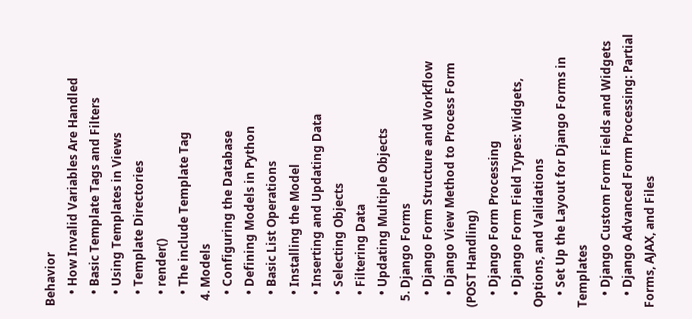Behavior
    • How Invalid Variables Are Handled
    • Basic Template Tags and Filters
    • Using Templates in Views
    • Template Directories
    • render()
    • The include Template Tag
  4. Models
    • Configuring the Database
    • Defining Models in Python
    • Basic List Operations
    • Installing the Model
    • Inserting and Updating Data
    • Selecting Objects
    • Filtering Data
    • Updating Multiple Objects
  5. Django Forms
    • Django Form Structure and Workflow
    • Django View Method to Process Form (POST Handling)
    • Django Form Processing
    • Django Form Field Types: Widgets, Options, and Validations
    • Set Up the Layout for Django Forms in Templates
    • Django Custom Form Fields and Widgets
    • Django Advanced Form Processing: Partial Forms, AJAX, and Files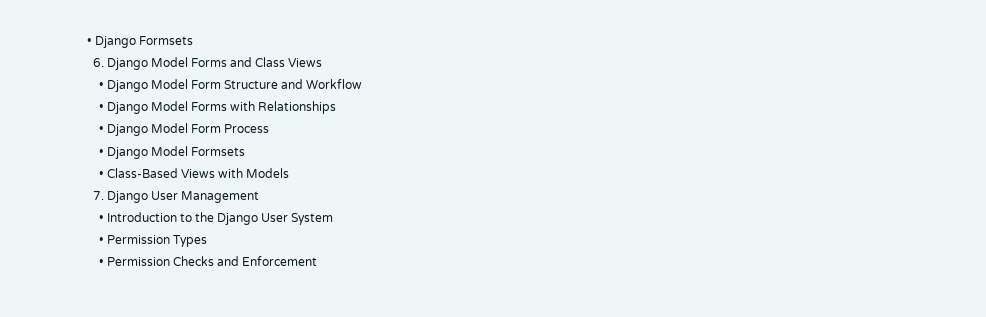• Django Formsets
  6. Django Model Forms and Class Views
    • Django Model Form Structure and Workflow
    • Django Model Forms with Relationships
    • Django Model Form Process
    • Django Model Formsets
    • Class-Based Views with Models
  7. Django User Management
    • Introduction to the Django User System
    • Permission Types
    • Permission Checks and Enforcement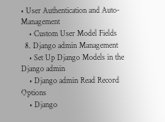• User Authentication and Auto-Management
    • Custom User Model Fields
  8. Django admin Management
    • Set Up Django Models in the Django admin
    • Django admin Read Record Options
    • Django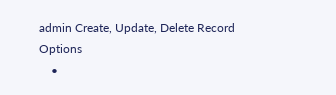admin Create, Update, Delete Record Options
    •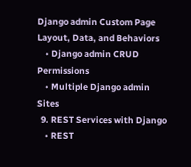Django admin Custom Page Layout, Data, and Behaviors
    • Django admin CRUD Permissions
    • Multiple Django admin Sites
  9. REST Services with Django
    • REST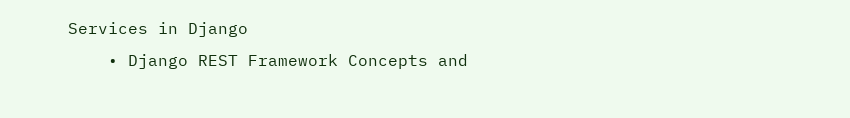Services in Django
    • Django REST Framework Concepts and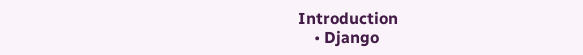Introduction
    • Django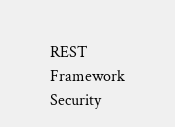REST Framework Security